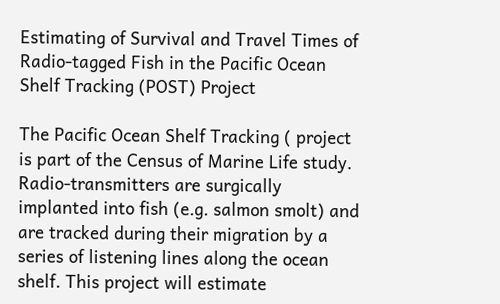Estimating of Survival and Travel Times of Radio-tagged Fish in the Pacific Ocean Shelf Tracking (POST) Project

The Pacific Ocean Shelf Tracking ( project is part of the Census of Marine Life study. Radio-transmitters are surgically implanted into fish (e.g. salmon smolt) and are tracked during their migration by a series of listening lines along the ocean shelf. This project will estimate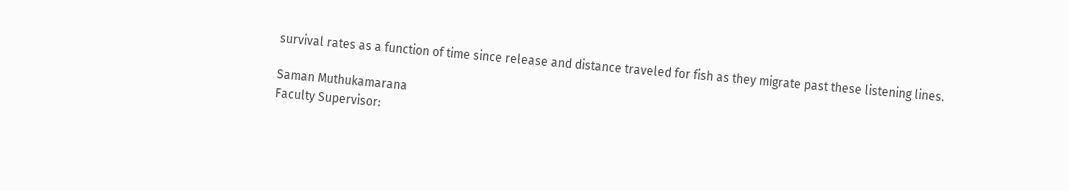survival rates as a function of time since release and distance traveled for fish as they migrate past these listening lines.

Saman Muthukamarana
Faculty Supervisor: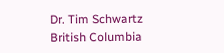Dr. Tim Schwartz
British Columbia